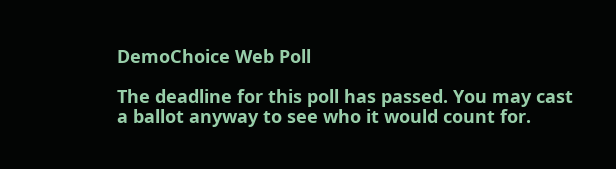DemoChoice Web Poll

The deadline for this poll has passed. You may cast a ballot anyway to see who it would count for.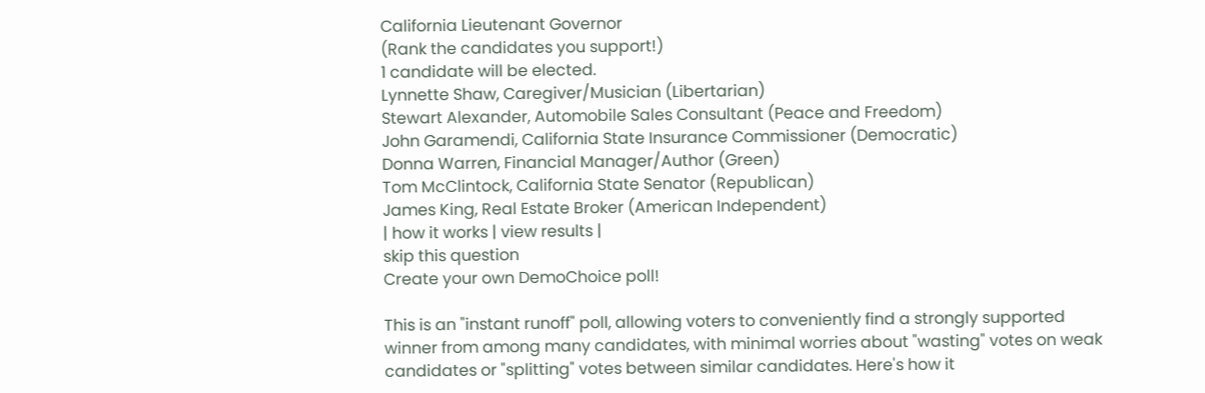California Lieutenant Governor
(Rank the candidates you support!)
1 candidate will be elected.
Lynnette Shaw, Caregiver/Musician (Libertarian)
Stewart Alexander, Automobile Sales Consultant (Peace and Freedom)
John Garamendi, California State Insurance Commissioner (Democratic)
Donna Warren, Financial Manager/Author (Green)
Tom McClintock, California State Senator (Republican)
James King, Real Estate Broker (American Independent)
| how it works | view results |
skip this question
Create your own DemoChoice poll!

This is an "instant runoff" poll, allowing voters to conveniently find a strongly supported winner from among many candidates, with minimal worries about "wasting" votes on weak candidates or "splitting" votes between similar candidates. Here's how it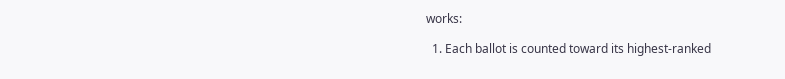works:

  1. Each ballot is counted toward its highest-ranked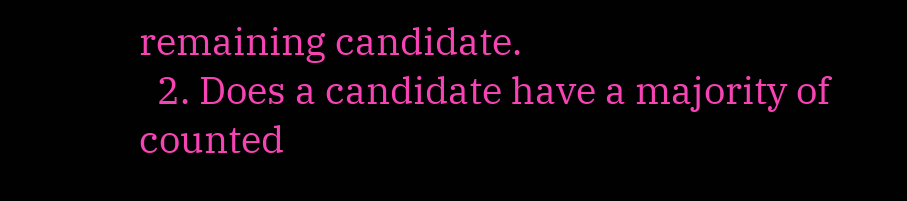remaining candidate.
  2. Does a candidate have a majority of counted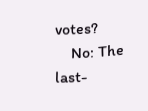votes?
    No: The last-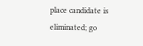place candidate is eliminated; go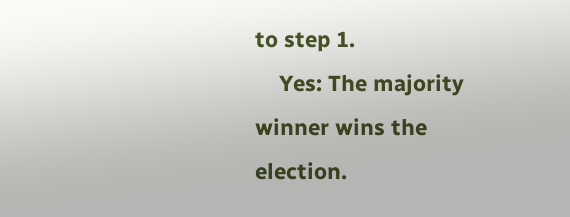to step 1.
    Yes: The majority winner wins the election.